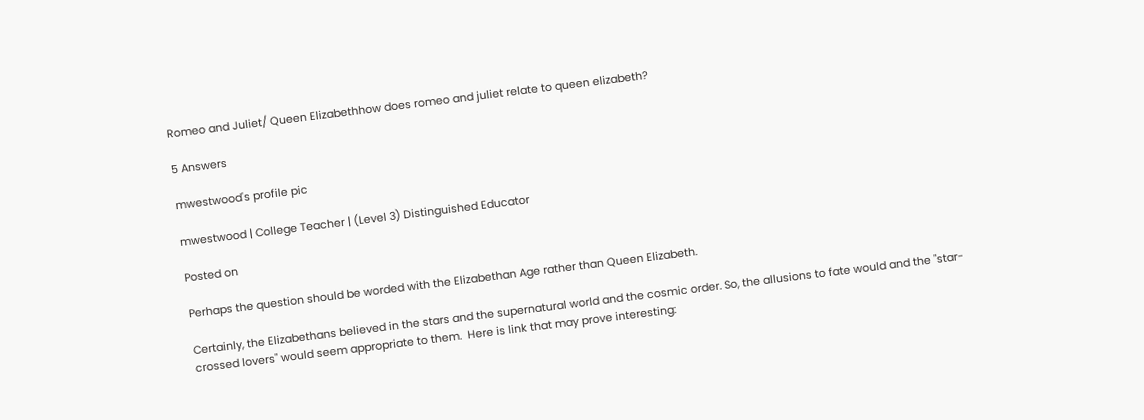Romeo and Juliet/ Queen Elizabethhow does romeo and juliet relate to queen elizabeth?

5 Answers

mwestwood's profile pic

mwestwood | College Teacher | (Level 3) Distinguished Educator

Posted on

Perhaps the question should be worded with the Elizabethan Age rather than Queen Elizabeth.

Certainly, the Elizabethans believed in the stars and the supernatural world and the cosmic order. So, the allusions to fate would and the "star-crossed lovers" would seem appropriate to them.  Here is link that may prove interesting: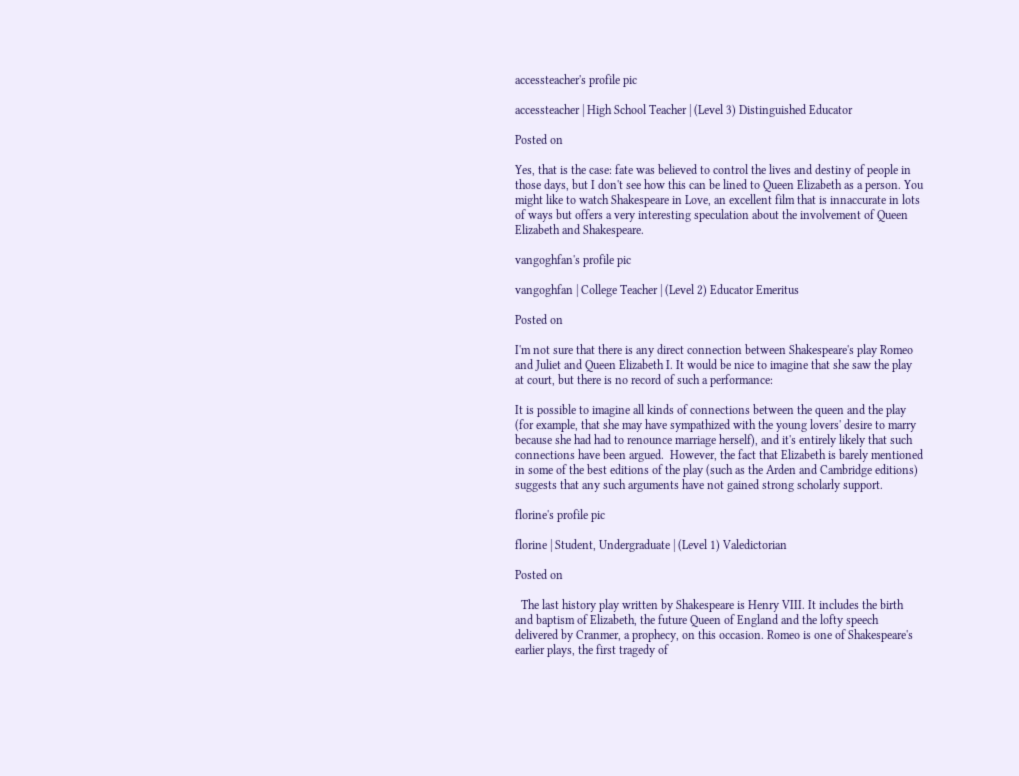accessteacher's profile pic

accessteacher | High School Teacher | (Level 3) Distinguished Educator

Posted on

Yes, that is the case: fate was believed to control the lives and destiny of people in those days, but I don't see how this can be lined to Queen Elizabeth as a person. You might like to watch Shakespeare in Love, an excellent film that is innaccurate in lots of ways but offers a very interesting speculation about the involvement of Queen Elizabeth and Shakespeare.

vangoghfan's profile pic

vangoghfan | College Teacher | (Level 2) Educator Emeritus

Posted on

I'm not sure that there is any direct connection between Shakespeare's play Romeo and Juliet and Queen Elizabeth I. It would be nice to imagine that she saw the play at court, but there is no record of such a performance:

It is possible to imagine all kinds of connections between the queen and the play (for example, that she may have sympathized with the young lovers' desire to marry because she had had to renounce marriage herself), and it's entirely likely that such connections have been argued.  However, the fact that Elizabeth is barely mentioned in some of the best editions of the play (such as the Arden and Cambridge editions) suggests that any such arguments have not gained strong scholarly support.

florine's profile pic

florine | Student, Undergraduate | (Level 1) Valedictorian

Posted on

  The last history play written by Shakespeare is Henry VIII. It includes the birth and baptism of Elizabeth, the future Queen of England and the lofty speech delivered by Cranmer, a prophecy, on this occasion. Romeo is one of Shakespeare's earlier plays, the first tragedy of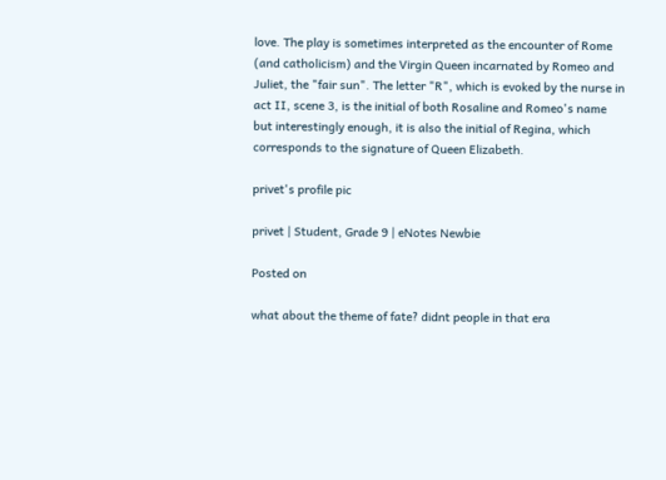love. The play is sometimes interpreted as the encounter of Rome (and catholicism) and the Virgin Queen incarnated by Romeo and Juliet, the "fair sun". The letter "R", which is evoked by the nurse in act II, scene 3, is the initial of both Rosaline and Romeo's name but interestingly enough, it is also the initial of Regina, which corresponds to the signature of Queen Elizabeth.

privet's profile pic

privet | Student, Grade 9 | eNotes Newbie

Posted on

what about the theme of fate? didnt people in that era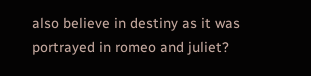also believe in destiny as it was portrayed in romeo and juliet?